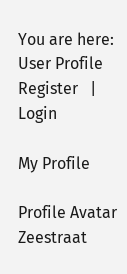You are here:   User Profile
Register   |  Login

My Profile

Profile Avatar
Zeestraat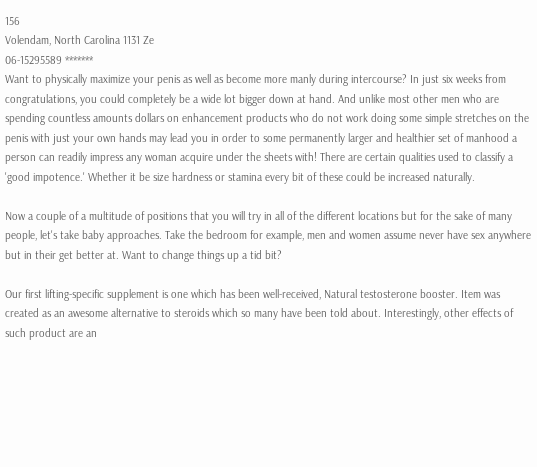156
Volendam, North Carolina 1131 Ze
06-15295589 *******
Want to physically maximize your penis as well as become more manly during intercourse? In just six weeks from congratulations, you could completely be a wide lot bigger down at hand. And unlike most other men who are spending countless amounts dollars on enhancement products who do not work doing some simple stretches on the penis with just your own hands may lead you in order to some permanently larger and healthier set of manhood a person can readily impress any woman acquire under the sheets with! There are certain qualities used to classify a 'good impotence.' Whether it be size hardness or stamina every bit of these could be increased naturally.

Now a couple of a multitude of positions that you will try in all of the different locations but for the sake of many people, let's take baby approaches. Take the bedroom for example, men and women assume never have sex anywhere but in their get better at. Want to change things up a tid bit?

Our first lifting-specific supplement is one which has been well-received, Natural testosterone booster. Item was created as an awesome alternative to steroids which so many have been told about. Interestingly, other effects of such product are an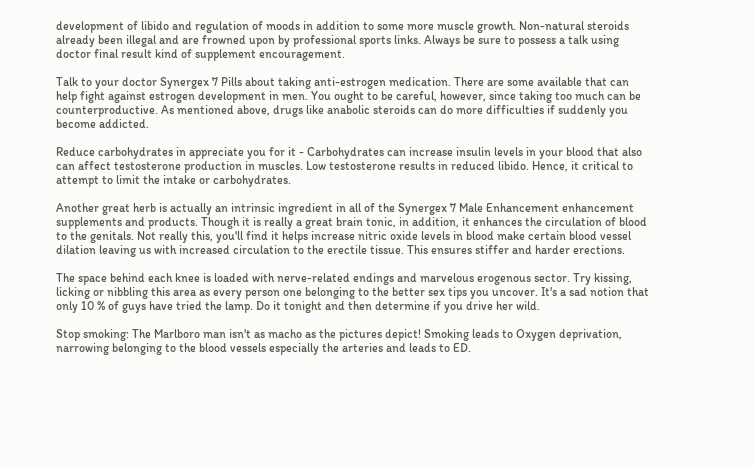development of libido and regulation of moods in addition to some more muscle growth. Non-natural steroids already been illegal and are frowned upon by professional sports links. Always be sure to possess a talk using doctor final result kind of supplement encouragement.

Talk to your doctor Synergex 7 Pills about taking anti-estrogen medication. There are some available that can help fight against estrogen development in men. You ought to be careful, however, since taking too much can be counterproductive. As mentioned above, drugs like anabolic steroids can do more difficulties if suddenly you become addicted.

Reduce carbohydrates in appreciate you for it - Carbohydrates can increase insulin levels in your blood that also can affect testosterone production in muscles. Low testosterone results in reduced libido. Hence, it critical to attempt to limit the intake or carbohydrates.

Another great herb is actually an intrinsic ingredient in all of the Synergex 7 Male Enhancement enhancement supplements and products. Though it is really a great brain tonic, in addition, it enhances the circulation of blood to the genitals. Not really this, you'll find it helps increase nitric oxide levels in blood make certain blood vessel dilation leaving us with increased circulation to the erectile tissue. This ensures stiffer and harder erections.

The space behind each knee is loaded with nerve-related endings and marvelous erogenous sector. Try kissing, licking or nibbling this area as every person one belonging to the better sex tips you uncover. It's a sad notion that only 10 % of guys have tried the lamp. Do it tonight and then determine if you drive her wild.

Stop smoking: The Marlboro man isn't as macho as the pictures depict! Smoking leads to Oxygen deprivation, narrowing belonging to the blood vessels especially the arteries and leads to ED.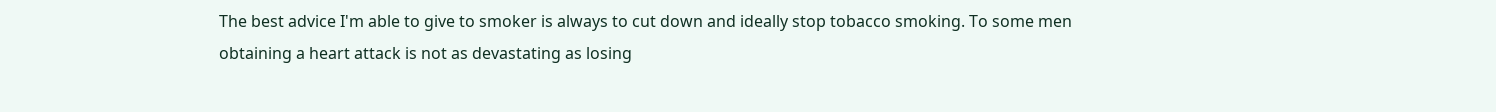The best advice I'm able to give to smoker is always to cut down and ideally stop tobacco smoking. To some men obtaining a heart attack is not as devastating as losing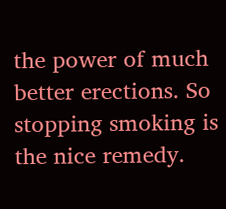the power of much better erections. So stopping smoking is the nice remedy.